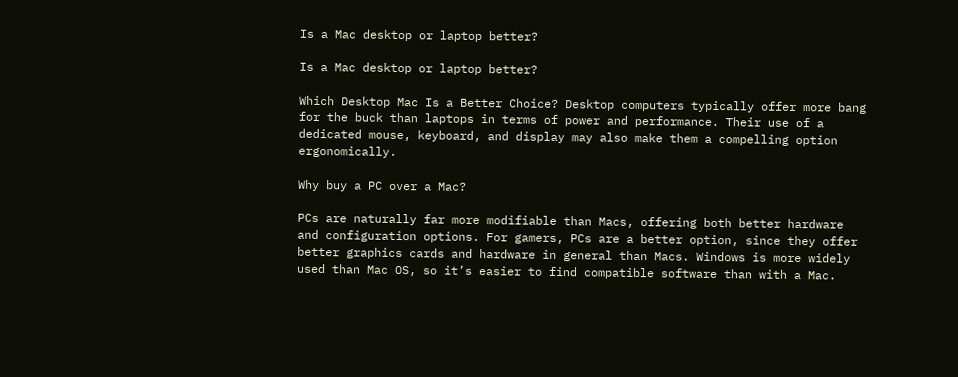Is a Mac desktop or laptop better?

Is a Mac desktop or laptop better?

Which Desktop Mac Is a Better Choice? Desktop computers typically offer more bang for the buck than laptops in terms of power and performance. Their use of a dedicated mouse, keyboard, and display may also make them a compelling option ergonomically.

Why buy a PC over a Mac?

PCs are naturally far more modifiable than Macs, offering both better hardware and configuration options. For gamers, PCs are a better option, since they offer better graphics cards and hardware in general than Macs. Windows is more widely used than Mac OS, so it’s easier to find compatible software than with a Mac.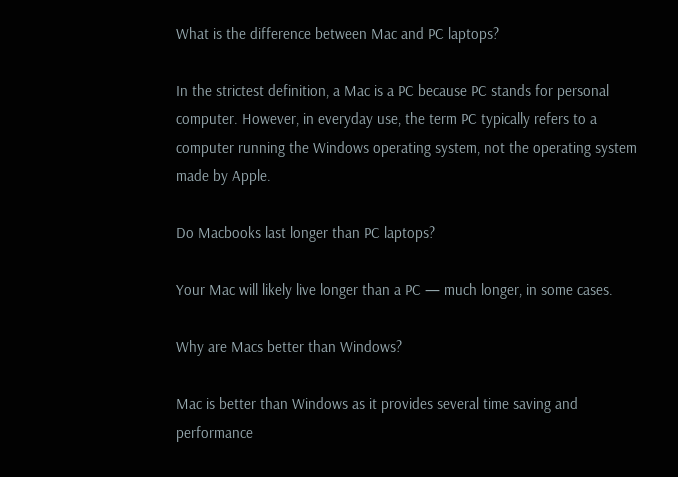What is the difference between Mac and PC laptops?

In the strictest definition, a Mac is a PC because PC stands for personal computer. However, in everyday use, the term PC typically refers to a computer running the Windows operating system, not the operating system made by Apple.

Do Macbooks last longer than PC laptops?

Your Mac will likely live longer than a PC — much longer, in some cases.

Why are Macs better than Windows?

Mac is better than Windows as it provides several time saving and performance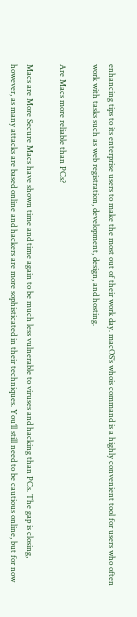enhancing tips to its enterprise users to make the most out of their work day. macOS’s whois command is a highly convenient tool for users who often work with tasks such as web registration, development, design, and hosting.

Are Macs more reliable than PCs?

Macs are More Secure Macs have shown time and time again to be much less vulnerable to viruses and hacking than PCs. The gap is closing, however, as many attacks are based online and hackers are more sophisticated in their techniques. You’ll still need to be cautious online, but for now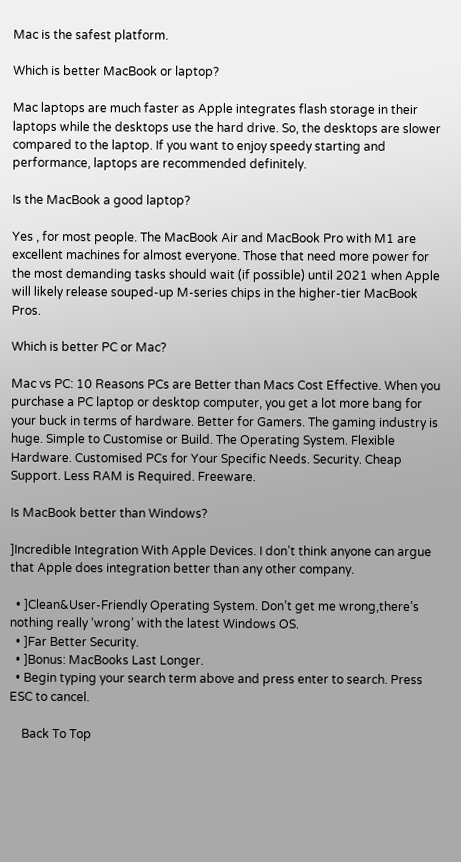Mac is the safest platform.

Which is better MacBook or laptop?

Mac laptops are much faster as Apple integrates flash storage in their laptops while the desktops use the hard drive. So, the desktops are slower compared to the laptop. If you want to enjoy speedy starting and performance, laptops are recommended definitely.

Is the MacBook a good laptop?

Yes , for most people. The MacBook Air and MacBook Pro with M1 are excellent machines for almost everyone. Those that need more power for the most demanding tasks should wait (if possible) until 2021 when Apple will likely release souped-up M-series chips in the higher-tier MacBook Pros.

Which is better PC or Mac?

Mac vs PC: 10 Reasons PCs are Better than Macs Cost Effective. When you purchase a PC laptop or desktop computer, you get a lot more bang for your buck in terms of hardware. Better for Gamers. The gaming industry is huge. Simple to Customise or Build. The Operating System. Flexible Hardware. Customised PCs for Your Specific Needs. Security. Cheap Support. Less RAM is Required. Freeware.

Is MacBook better than Windows?

]Incredible Integration With Apple Devices. I don’t think anyone can argue that Apple does integration better than any other company.

  • ]Clean&User-Friendly Operating System. Don’t get me wrong,there’s nothing really ‘wrong’ with the latest Windows OS.
  • ]Far Better Security.
  • ]Bonus: MacBooks Last Longer.
  • Begin typing your search term above and press enter to search. Press ESC to cancel.

    Back To Top